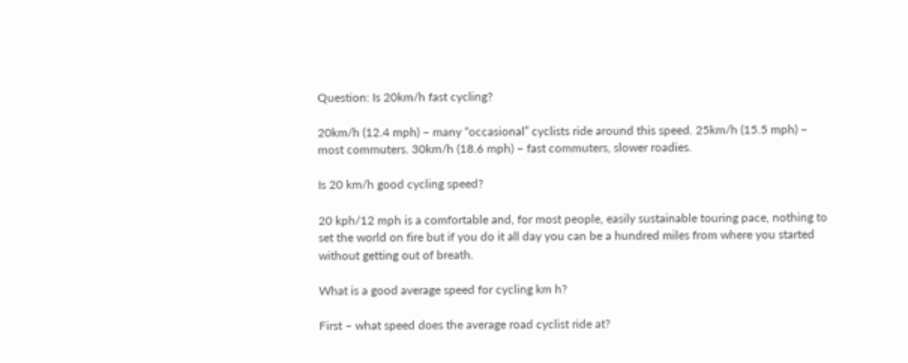Question: Is 20km/h fast cycling?

20km/h (12.4 mph) – many “occasional” cyclists ride around this speed. 25km/h (15.5 mph) – most commuters. 30km/h (18.6 mph) – fast commuters, slower roadies.

Is 20 km/h good cycling speed?

20 kph/12 mph is a comfortable and, for most people, easily sustainable touring pace, nothing to set the world on fire but if you do it all day you can be a hundred miles from where you started without getting out of breath.

What is a good average speed for cycling km h?

First – what speed does the average road cyclist ride at?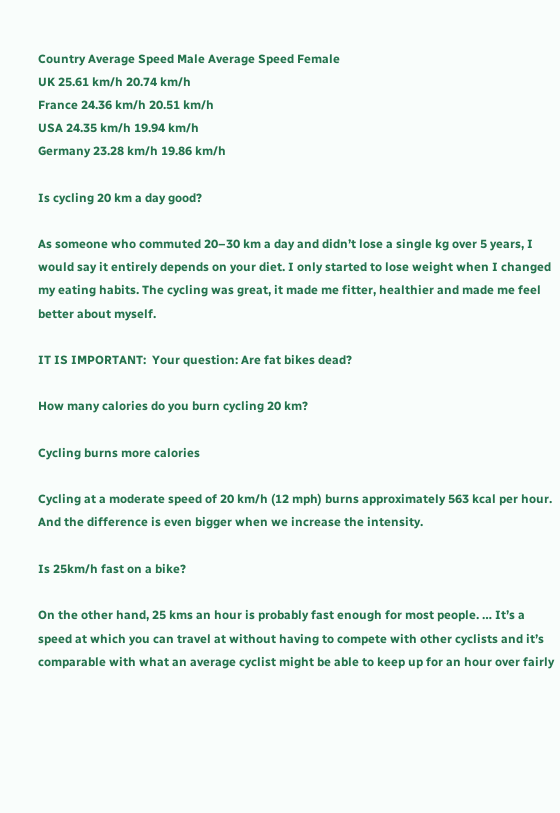Country Average Speed Male Average Speed Female
UK 25.61 km/h 20.74 km/h
France 24.36 km/h 20.51 km/h
USA 24.35 km/h 19.94 km/h
Germany 23.28 km/h 19.86 km/h

Is cycling 20 km a day good?

As someone who commuted 20–30 km a day and didn’t lose a single kg over 5 years, I would say it entirely depends on your diet. I only started to lose weight when I changed my eating habits. The cycling was great, it made me fitter, healthier and made me feel better about myself.

IT IS IMPORTANT:  Your question: Are fat bikes dead?

How many calories do you burn cycling 20 km?

Cycling burns more calories

Cycling at a moderate speed of 20 km/h (12 mph) burns approximately 563 kcal per hour. And the difference is even bigger when we increase the intensity.

Is 25km/h fast on a bike?

On the other hand, 25 kms an hour is probably fast enough for most people. … It’s a speed at which you can travel at without having to compete with other cyclists and it’s comparable with what an average cyclist might be able to keep up for an hour over fairly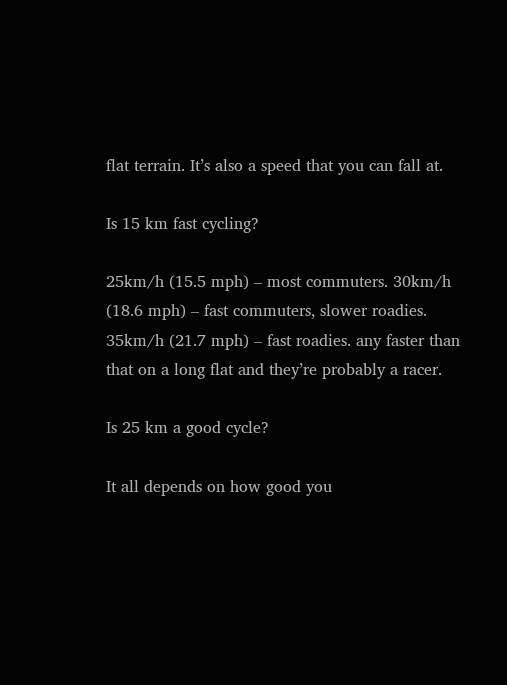flat terrain. It’s also a speed that you can fall at.

Is 15 km fast cycling?

25km/h (15.5 mph) – most commuters. 30km/h (18.6 mph) – fast commuters, slower roadies. 35km/h (21.7 mph) – fast roadies. any faster than that on a long flat and they’re probably a racer.

Is 25 km a good cycle?

It all depends on how good you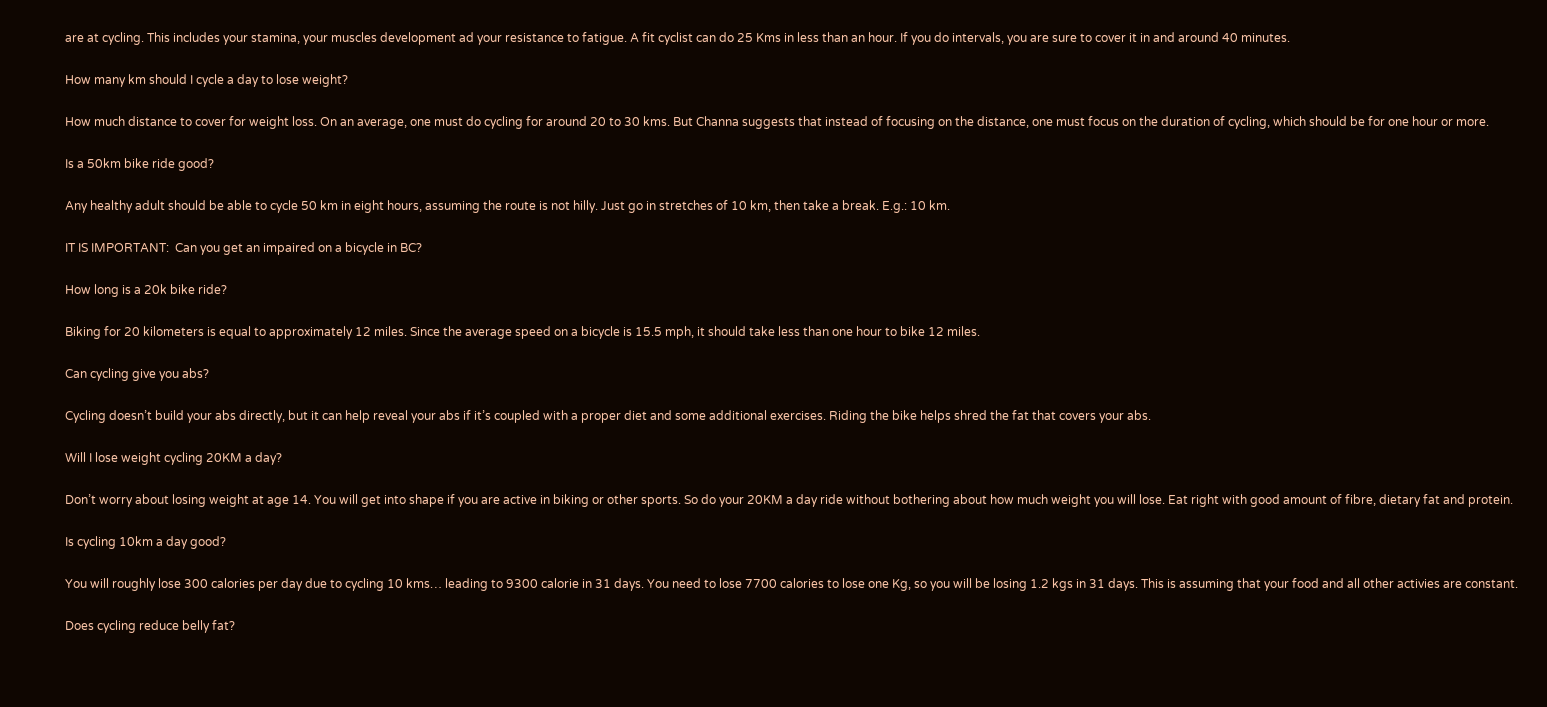are at cycling. This includes your stamina, your muscles development ad your resistance to fatigue. A fit cyclist can do 25 Kms in less than an hour. If you do intervals, you are sure to cover it in and around 40 minutes.

How many km should I cycle a day to lose weight?

How much distance to cover for weight loss. On an average, one must do cycling for around 20 to 30 kms. But Channa suggests that instead of focusing on the distance, one must focus on the duration of cycling, which should be for one hour or more.

Is a 50km bike ride good?

Any healthy adult should be able to cycle 50 km in eight hours, assuming the route is not hilly. Just go in stretches of 10 km, then take a break. E.g.: 10 km.

IT IS IMPORTANT:  Can you get an impaired on a bicycle in BC?

How long is a 20k bike ride?

Biking for 20 kilometers is equal to approximately 12 miles. Since the average speed on a bicycle is 15.5 mph, it should take less than one hour to bike 12 miles.

Can cycling give you abs?

Cycling doesn’t build your abs directly, but it can help reveal your abs if it’s coupled with a proper diet and some additional exercises. Riding the bike helps shred the fat that covers your abs.

Will I lose weight cycling 20KM a day?

Don’t worry about losing weight at age 14. You will get into shape if you are active in biking or other sports. So do your 20KM a day ride without bothering about how much weight you will lose. Eat right with good amount of fibre, dietary fat and protein.

Is cycling 10km a day good?

You will roughly lose 300 calories per day due to cycling 10 kms… leading to 9300 calorie in 31 days. You need to lose 7700 calories to lose one Kg, so you will be losing 1.2 kgs in 31 days. This is assuming that your food and all other activies are constant.

Does cycling reduce belly fat?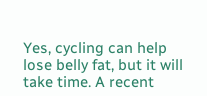Yes, cycling can help lose belly fat, but it will take time. A recent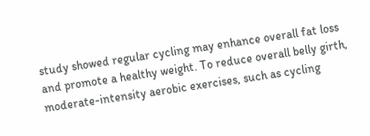study showed regular cycling may enhance overall fat loss and promote a healthy weight. To reduce overall belly girth, moderate-intensity aerobic exercises, such as cycling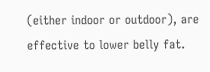(either indoor or outdoor), are effective to lower belly fat.